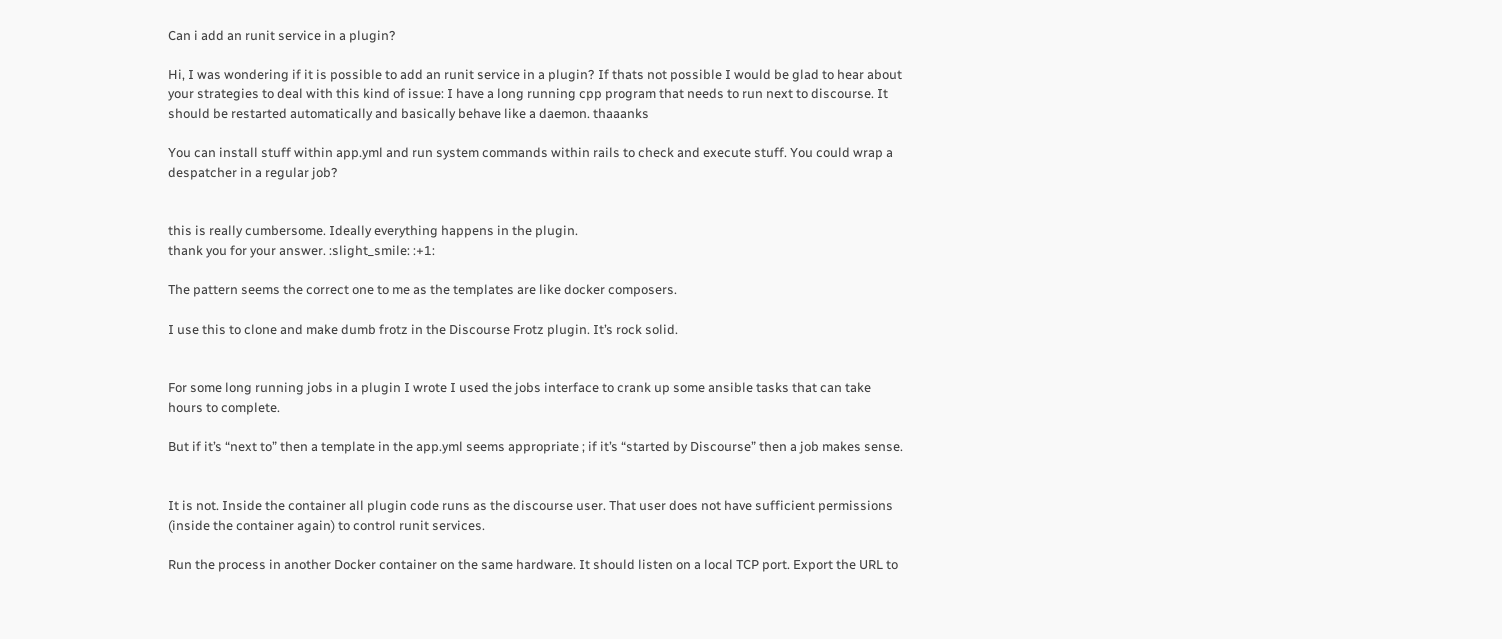Can i add an runit service in a plugin?

Hi, I was wondering if it is possible to add an runit service in a plugin? If thats not possible I would be glad to hear about your strategies to deal with this kind of issue: I have a long running cpp program that needs to run next to discourse. It should be restarted automatically and basically behave like a daemon. thaaanks

You can install stuff within app.yml and run system commands within rails to check and execute stuff. You could wrap a despatcher in a regular job?


this is really cumbersome. Ideally everything happens in the plugin.
thank you for your answer. :slight_smile: :+1:

The pattern seems the correct one to me as the templates are like docker composers.

I use this to clone and make dumb frotz in the Discourse Frotz plugin. It’s rock solid.


For some long running jobs in a plugin I wrote I used the jobs interface to crank up some ansible tasks that can take hours to complete.

But if it’s “next to” then a template in the app.yml seems appropriate ; if it’s “started by Discourse” then a job makes sense.


It is not. Inside the container all plugin code runs as the discourse user. That user does not have sufficient permissions (inside the container again) to control runit services.

Run the process in another Docker container on the same hardware. It should listen on a local TCP port. Export the URL to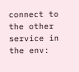connect to the other service in the env: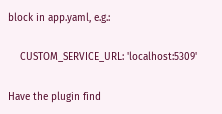block in app.yaml, e.g.:

    CUSTOM_SERVICE_URL: 'localhost:5309'

Have the plugin find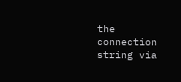the connection string via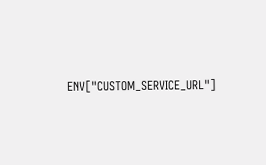ENV["CUSTOM_SERVICE_URL"]